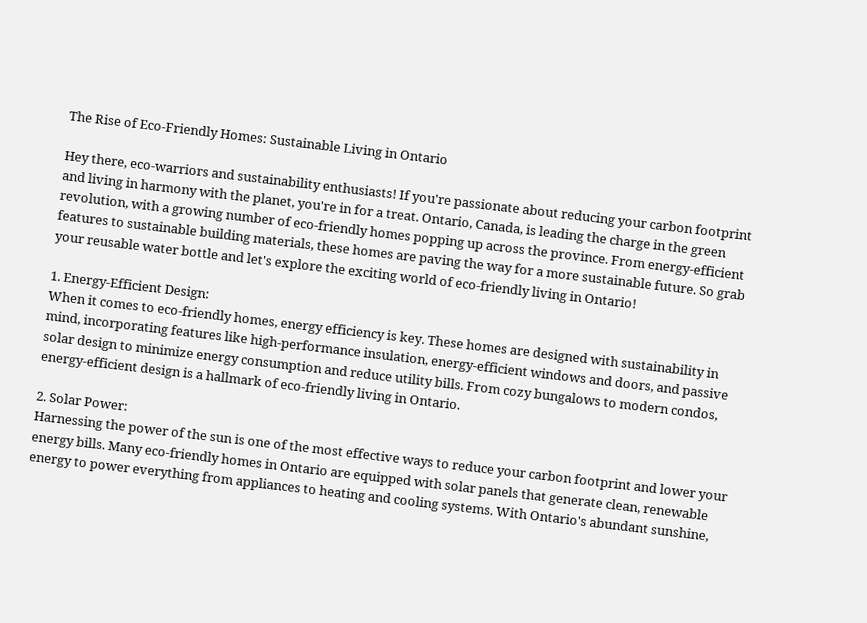The Rise of Eco-Friendly Homes: Sustainable Living in Ontario

Hey there, eco-warriors and sustainability enthusiasts! If you're passionate about reducing your carbon footprint and living in harmony with the planet, you're in for a treat. Ontario, Canada, is leading the charge in the green revolution, with a growing number of eco-friendly homes popping up across the province. From energy-efficient features to sustainable building materials, these homes are paving the way for a more sustainable future. So grab your reusable water bottle and let's explore the exciting world of eco-friendly living in Ontario!

1. Energy-Efficient Design:
When it comes to eco-friendly homes, energy efficiency is key. These homes are designed with sustainability in mind, incorporating features like high-performance insulation, energy-efficient windows and doors, and passive solar design to minimize energy consumption and reduce utility bills. From cozy bungalows to modern condos, energy-efficient design is a hallmark of eco-friendly living in Ontario.

2. Solar Power:
Harnessing the power of the sun is one of the most effective ways to reduce your carbon footprint and lower your energy bills. Many eco-friendly homes in Ontario are equipped with solar panels that generate clean, renewable energy to power everything from appliances to heating and cooling systems. With Ontario's abundant sunshine,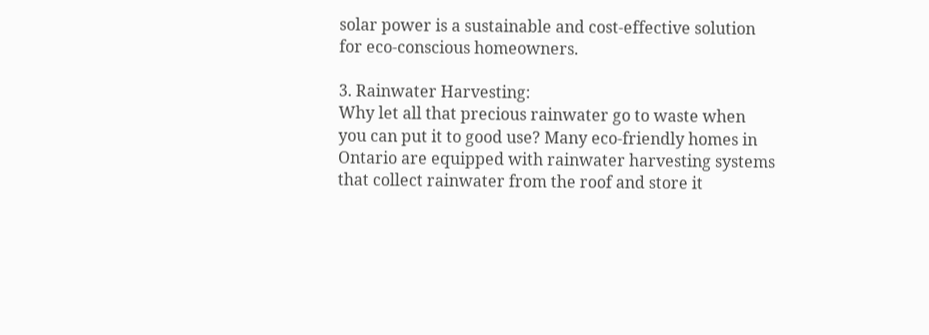solar power is a sustainable and cost-effective solution for eco-conscious homeowners.

3. Rainwater Harvesting:
Why let all that precious rainwater go to waste when you can put it to good use? Many eco-friendly homes in Ontario are equipped with rainwater harvesting systems that collect rainwater from the roof and store it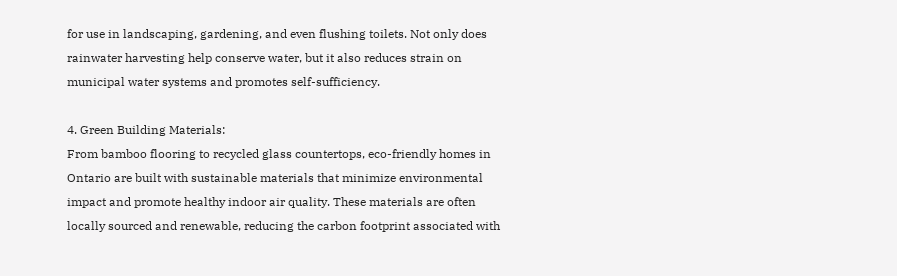for use in landscaping, gardening, and even flushing toilets. Not only does rainwater harvesting help conserve water, but it also reduces strain on municipal water systems and promotes self-sufficiency.

4. Green Building Materials:
From bamboo flooring to recycled glass countertops, eco-friendly homes in Ontario are built with sustainable materials that minimize environmental impact and promote healthy indoor air quality. These materials are often locally sourced and renewable, reducing the carbon footprint associated with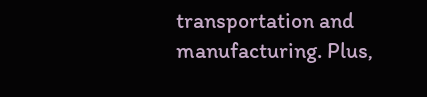transportation and manufacturing. Plus,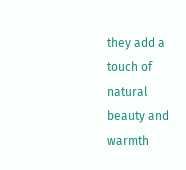they add a touch of natural beauty and warmth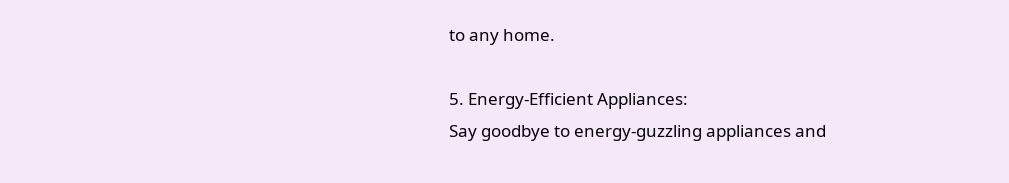to any home.

5. Energy-Efficient Appliances:
Say goodbye to energy-guzzling appliances and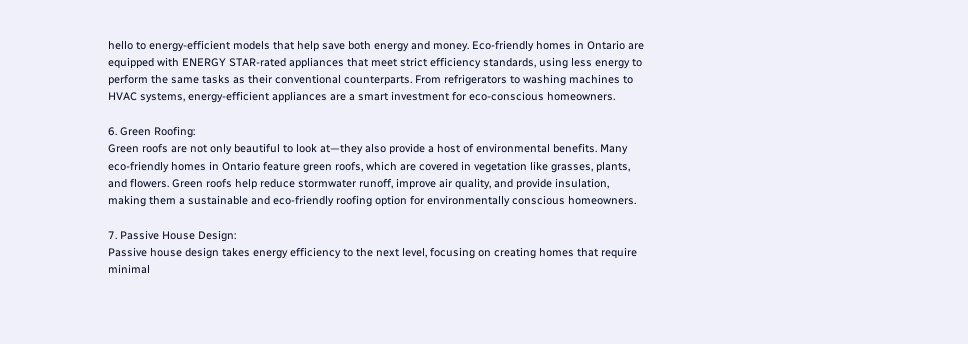hello to energy-efficient models that help save both energy and money. Eco-friendly homes in Ontario are equipped with ENERGY STAR-rated appliances that meet strict efficiency standards, using less energy to perform the same tasks as their conventional counterparts. From refrigerators to washing machines to HVAC systems, energy-efficient appliances are a smart investment for eco-conscious homeowners.

6. Green Roofing:
Green roofs are not only beautiful to look at—they also provide a host of environmental benefits. Many eco-friendly homes in Ontario feature green roofs, which are covered in vegetation like grasses, plants, and flowers. Green roofs help reduce stormwater runoff, improve air quality, and provide insulation, making them a sustainable and eco-friendly roofing option for environmentally conscious homeowners.

7. Passive House Design:
Passive house design takes energy efficiency to the next level, focusing on creating homes that require minimal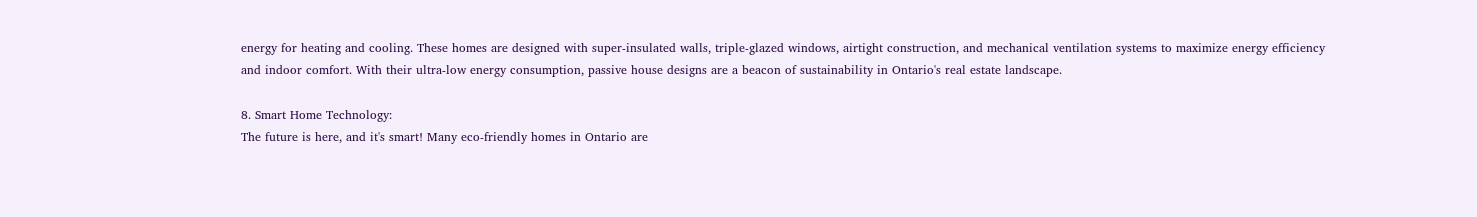energy for heating and cooling. These homes are designed with super-insulated walls, triple-glazed windows, airtight construction, and mechanical ventilation systems to maximize energy efficiency and indoor comfort. With their ultra-low energy consumption, passive house designs are a beacon of sustainability in Ontario's real estate landscape.

8. Smart Home Technology:
The future is here, and it's smart! Many eco-friendly homes in Ontario are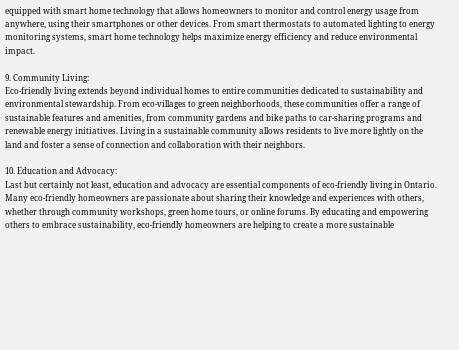equipped with smart home technology that allows homeowners to monitor and control energy usage from anywhere, using their smartphones or other devices. From smart thermostats to automated lighting to energy monitoring systems, smart home technology helps maximize energy efficiency and reduce environmental impact.

9. Community Living:
Eco-friendly living extends beyond individual homes to entire communities dedicated to sustainability and environmental stewardship. From eco-villages to green neighborhoods, these communities offer a range of sustainable features and amenities, from community gardens and bike paths to car-sharing programs and renewable energy initiatives. Living in a sustainable community allows residents to live more lightly on the land and foster a sense of connection and collaboration with their neighbors.

10. Education and Advocacy:
Last but certainly not least, education and advocacy are essential components of eco-friendly living in Ontario. Many eco-friendly homeowners are passionate about sharing their knowledge and experiences with others, whether through community workshops, green home tours, or online forums. By educating and empowering others to embrace sustainability, eco-friendly homeowners are helping to create a more sustainable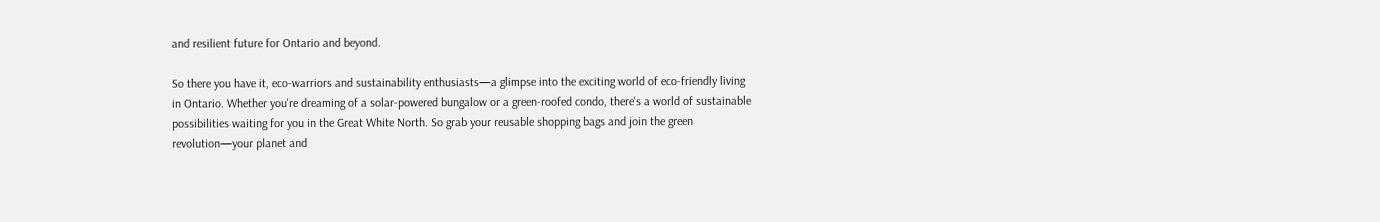and resilient future for Ontario and beyond.

So there you have it, eco-warriors and sustainability enthusiasts—a glimpse into the exciting world of eco-friendly living in Ontario. Whether you're dreaming of a solar-powered bungalow or a green-roofed condo, there's a world of sustainable possibilities waiting for you in the Great White North. So grab your reusable shopping bags and join the green revolution—your planet and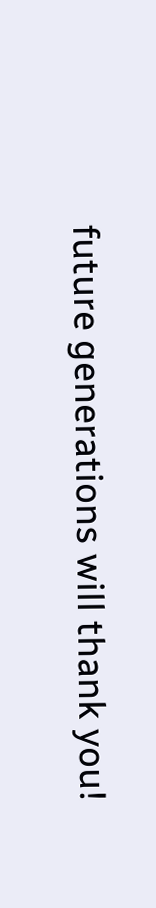future generations will thank you!